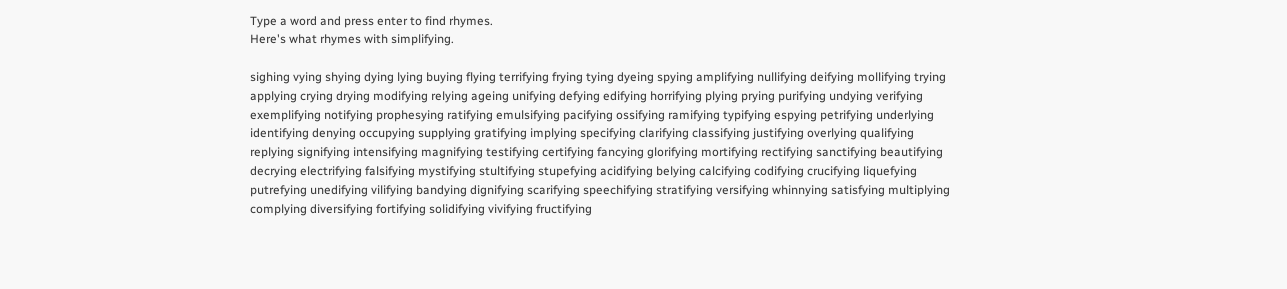Type a word and press enter to find rhymes.
Here's what rhymes with simplifying.

sighing vying shying dying lying buying flying terrifying frying tying dyeing spying amplifying nullifying deifying mollifying trying applying crying drying modifying relying ageing unifying defying edifying horrifying plying prying purifying undying verifying exemplifying notifying prophesying ratifying emulsifying pacifying ossifying ramifying typifying espying petrifying underlying identifying denying occupying supplying gratifying implying specifying clarifying classifying justifying overlying qualifying replying signifying intensifying magnifying testifying certifying fancying glorifying mortifying rectifying sanctifying beautifying decrying electrifying falsifying mystifying stultifying stupefying acidifying belying calcifying codifying crucifying liquefying putrefying unedifying vilifying bandying dignifying scarifying speechifying stratifying versifying whinnying satisfying multiplying complying diversifying fortifying solidifying vivifying fructifying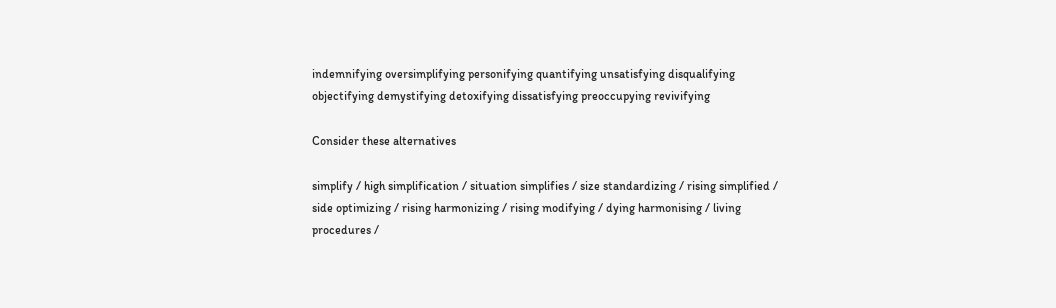indemnifying oversimplifying personifying quantifying unsatisfying disqualifying objectifying demystifying detoxifying dissatisfying preoccupying revivifying

Consider these alternatives

simplify / high simplification / situation simplifies / size standardizing / rising simplified / side optimizing / rising harmonizing / rising modifying / dying harmonising / living procedures /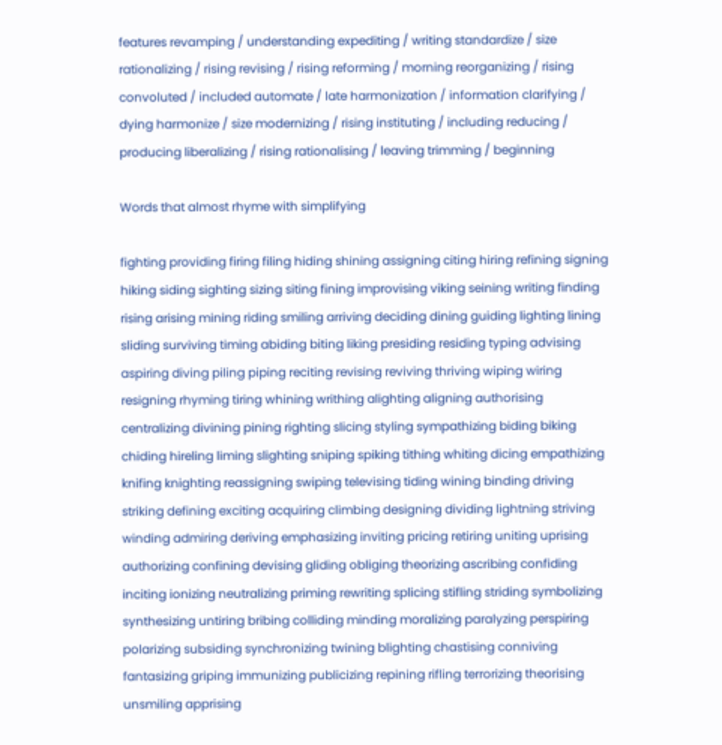features revamping / understanding expediting / writing standardize / size rationalizing / rising revising / rising reforming / morning reorganizing / rising convoluted / included automate / late harmonization / information clarifying / dying harmonize / size modernizing / rising instituting / including reducing / producing liberalizing / rising rationalising / leaving trimming / beginning

Words that almost rhyme with simplifying

fighting providing firing filing hiding shining assigning citing hiring refining signing hiking siding sighting sizing siting fining improvising viking seining writing finding rising arising mining riding smiling arriving deciding dining guiding lighting lining sliding surviving timing abiding biting liking presiding residing typing advising aspiring diving piling piping reciting revising reviving thriving wiping wiring resigning rhyming tiring whining writhing alighting aligning authorising centralizing divining pining righting slicing styling sympathizing biding biking chiding hireling liming slighting sniping spiking tithing whiting dicing empathizing knifing knighting reassigning swiping televising tiding wining binding driving striking defining exciting acquiring climbing designing dividing lightning striving winding admiring deriving emphasizing inviting pricing retiring uniting uprising authorizing confining devising gliding obliging theorizing ascribing confiding inciting ionizing neutralizing priming rewriting splicing stifling striding symbolizing synthesizing untiring bribing colliding minding moralizing paralyzing perspiring polarizing subsiding synchronizing twining blighting chastising conniving fantasizing griping immunizing publicizing repining rifling terrorizing theorising unsmiling apprising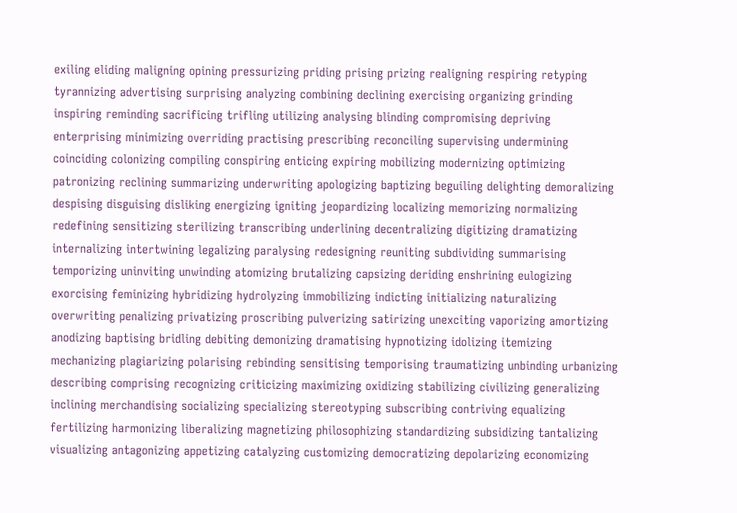exiling eliding maligning opining pressurizing priding prising prizing realigning respiring retyping tyrannizing advertising surprising analyzing combining declining exercising organizing grinding inspiring reminding sacrificing trifling utilizing analysing blinding compromising depriving enterprising minimizing overriding practising prescribing reconciling supervising undermining coinciding colonizing compiling conspiring enticing expiring mobilizing modernizing optimizing patronizing reclining summarizing underwriting apologizing baptizing beguiling delighting demoralizing despising disguising disliking energizing igniting jeopardizing localizing memorizing normalizing redefining sensitizing sterilizing transcribing underlining decentralizing digitizing dramatizing internalizing intertwining legalizing paralysing redesigning reuniting subdividing summarising temporizing uninviting unwinding atomizing brutalizing capsizing deriding enshrining eulogizing exorcising feminizing hybridizing hydrolyzing immobilizing indicting initializing naturalizing overwriting penalizing privatizing proscribing pulverizing satirizing unexciting vaporizing amortizing anodizing baptising bridling debiting demonizing dramatising hypnotizing idolizing itemizing mechanizing plagiarizing polarising rebinding sensitising temporising traumatizing unbinding urbanizing describing comprising recognizing criticizing maximizing oxidizing stabilizing civilizing generalizing inclining merchandising socializing specializing stereotyping subscribing contriving equalizing fertilizing harmonizing liberalizing magnetizing philosophizing standardizing subsidizing tantalizing visualizing antagonizing appetizing catalyzing customizing democratizing depolarizing economizing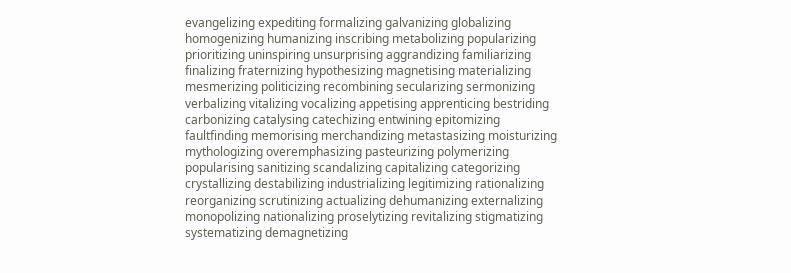evangelizing expediting formalizing galvanizing globalizing homogenizing humanizing inscribing metabolizing popularizing prioritizing uninspiring unsurprising aggrandizing familiarizing finalizing fraternizing hypothesizing magnetising materializing mesmerizing politicizing recombining secularizing sermonizing verbalizing vitalizing vocalizing appetising apprenticing bestriding carbonizing catalysing catechizing entwining epitomizing faultfinding memorising merchandizing metastasizing moisturizing mythologizing overemphasizing pasteurizing polymerizing popularising sanitizing scandalizing capitalizing categorizing crystallizing destabilizing industrializing legitimizing rationalizing reorganizing scrutinizing actualizing dehumanizing externalizing monopolizing nationalizing proselytizing revitalizing stigmatizing systematizing demagnetizing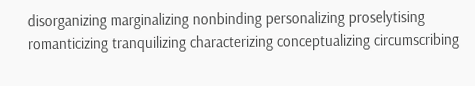disorganizing marginalizing nonbinding personalizing proselytising romanticizing tranquilizing characterizing conceptualizing circumscribing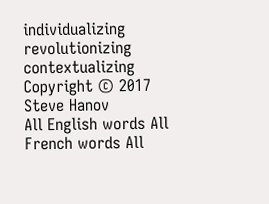individualizing revolutionizing contextualizing
Copyright © 2017 Steve Hanov
All English words All French words All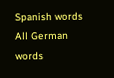Spanish words All German words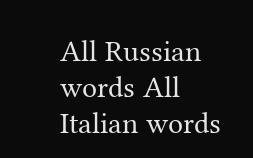All Russian words All Italian words